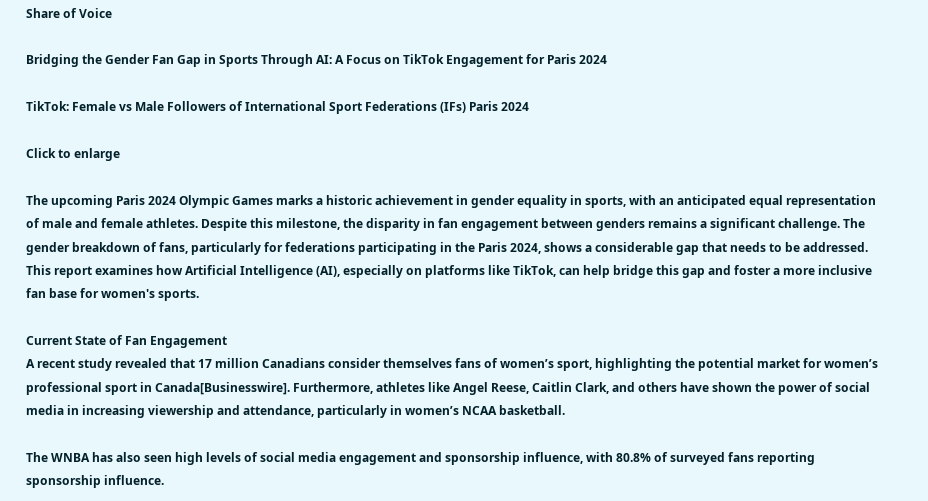Share of Voice

Bridging the Gender Fan Gap in Sports Through AI: A Focus on TikTok Engagement for Paris 2024

TikTok: Female vs Male Followers of International Sport Federations (IFs) Paris 2024

Click to enlarge

The upcoming Paris 2024 Olympic Games marks a historic achievement in gender equality in sports, with an anticipated equal representation of male and female athletes. Despite this milestone, the disparity in fan engagement between genders remains a significant challenge. The gender breakdown of fans, particularly for federations participating in the Paris 2024, shows a considerable gap that needs to be addressed. This report examines how Artificial Intelligence (AI), especially on platforms like TikTok, can help bridge this gap and foster a more inclusive fan base for women's sports.

Current State of Fan Engagement
A recent study revealed that 17 million Canadians consider themselves fans of women’s sport, highlighting the potential market for women’s professional sport in Canada[Businesswire]. Furthermore, athletes like Angel Reese, Caitlin Clark, and others have shown the power of social media in increasing viewership and attendance, particularly in women’s NCAA basketball.

The WNBA has also seen high levels of social media engagement and sponsorship influence, with 80.8% of surveyed fans reporting sponsorship influence.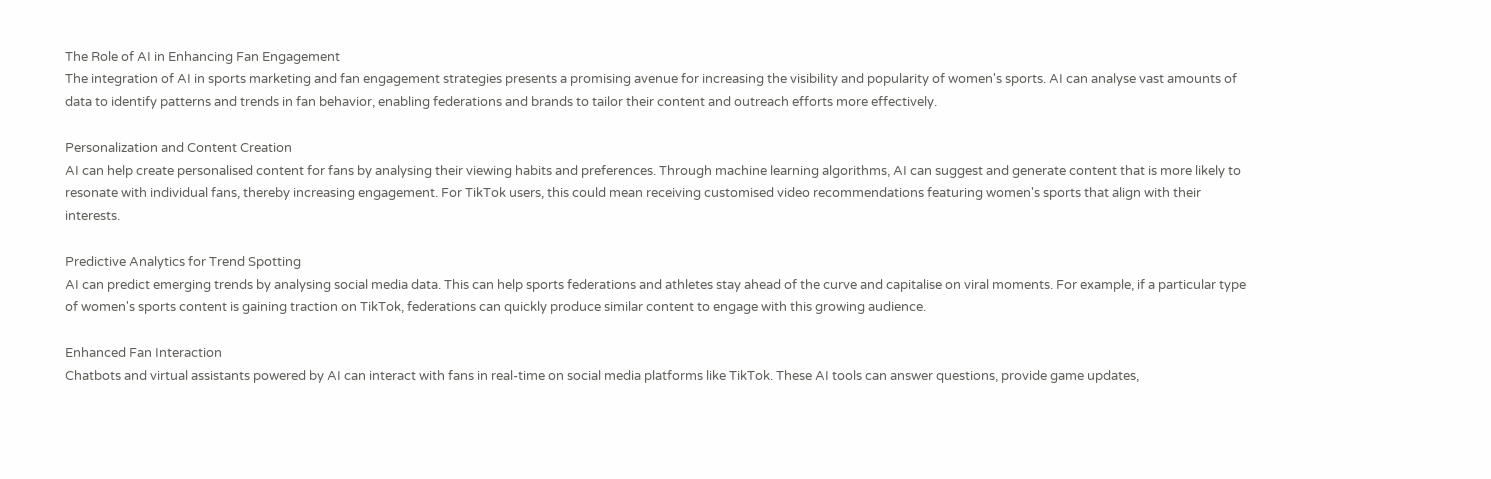The Role of AI in Enhancing Fan Engagement
The integration of AI in sports marketing and fan engagement strategies presents a promising avenue for increasing the visibility and popularity of women's sports. AI can analyse vast amounts of data to identify patterns and trends in fan behavior, enabling federations and brands to tailor their content and outreach efforts more effectively.

Personalization and Content Creation
AI can help create personalised content for fans by analysing their viewing habits and preferences. Through machine learning algorithms, AI can suggest and generate content that is more likely to resonate with individual fans, thereby increasing engagement. For TikTok users, this could mean receiving customised video recommendations featuring women's sports that align with their interests.

Predictive Analytics for Trend Spotting
AI can predict emerging trends by analysing social media data. This can help sports federations and athletes stay ahead of the curve and capitalise on viral moments. For example, if a particular type of women's sports content is gaining traction on TikTok, federations can quickly produce similar content to engage with this growing audience.

Enhanced Fan Interaction
Chatbots and virtual assistants powered by AI can interact with fans in real-time on social media platforms like TikTok. These AI tools can answer questions, provide game updates,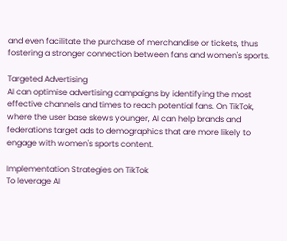and even facilitate the purchase of merchandise or tickets, thus fostering a stronger connection between fans and women's sports.

Targeted Advertising
AI can optimise advertising campaigns by identifying the most effective channels and times to reach potential fans. On TikTok, where the user base skews younger, AI can help brands and federations target ads to demographics that are more likely to engage with women's sports content.

Implementation Strategies on TikTok
To leverage AI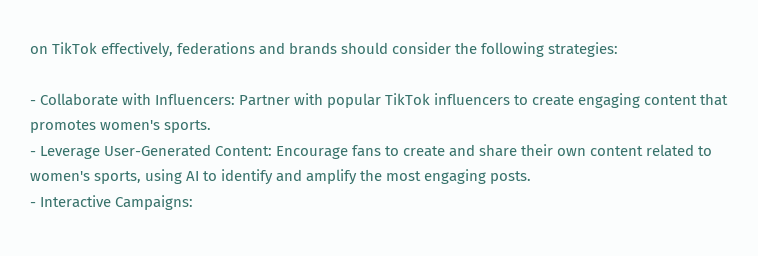on TikTok effectively, federations and brands should consider the following strategies:

- Collaborate with Influencers: Partner with popular TikTok influencers to create engaging content that promotes women's sports.
- Leverage User-Generated Content: Encourage fans to create and share their own content related to women's sports, using AI to identify and amplify the most engaging posts.
- Interactive Campaigns: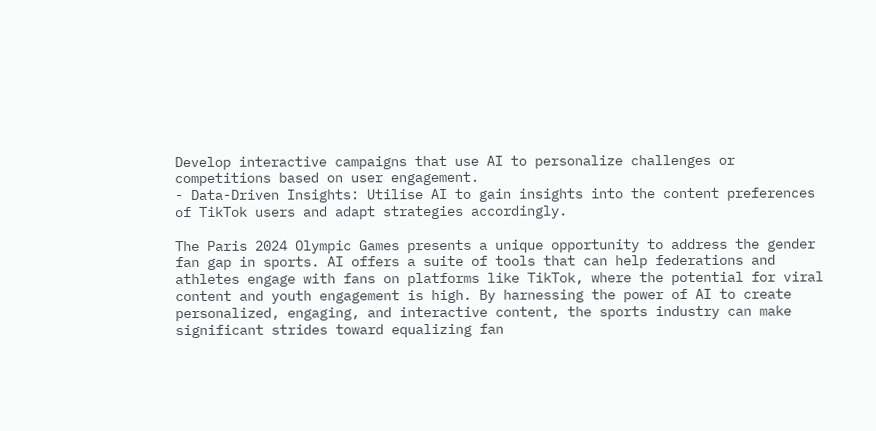Develop interactive campaigns that use AI to personalize challenges or competitions based on user engagement.
- Data-Driven Insights: Utilise AI to gain insights into the content preferences of TikTok users and adapt strategies accordingly.

The Paris 2024 Olympic Games presents a unique opportunity to address the gender fan gap in sports. AI offers a suite of tools that can help federations and athletes engage with fans on platforms like TikTok, where the potential for viral content and youth engagement is high. By harnessing the power of AI to create personalized, engaging, and interactive content, the sports industry can make significant strides toward equalizing fan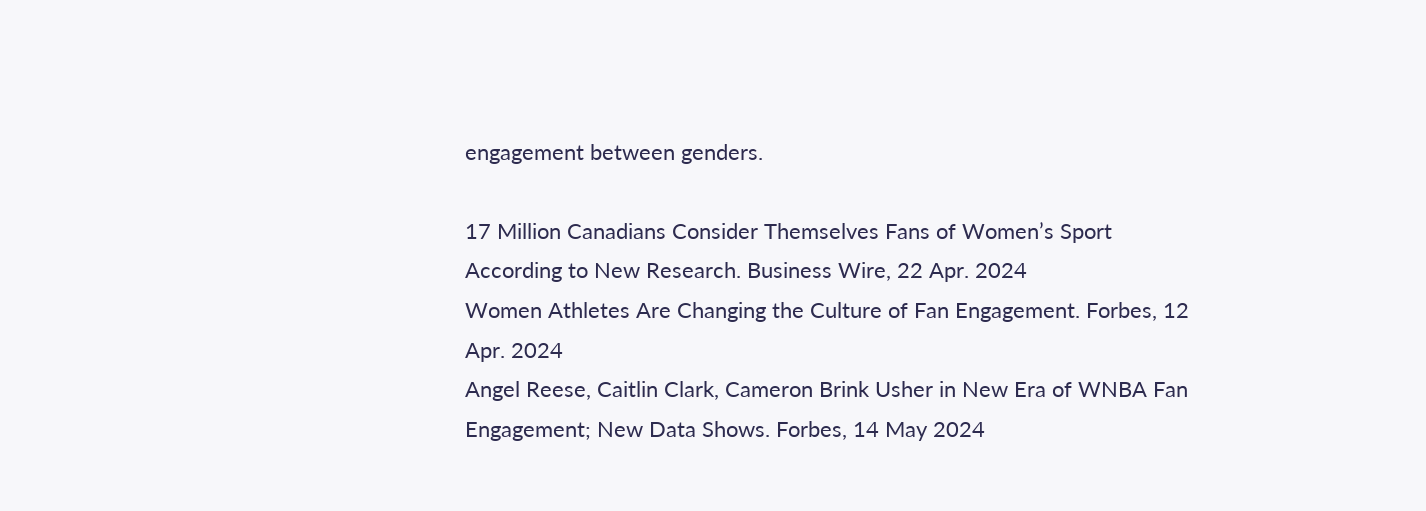engagement between genders.

17 Million Canadians Consider Themselves Fans of Women’s Sport According to New Research. Business Wire, 22 Apr. 2024
Women Athletes Are Changing the Culture of Fan Engagement. Forbes, 12 Apr. 2024
Angel Reese, Caitlin Clark, Cameron Brink Usher in New Era of WNBA Fan Engagement; New Data Shows. Forbes, 14 May 2024